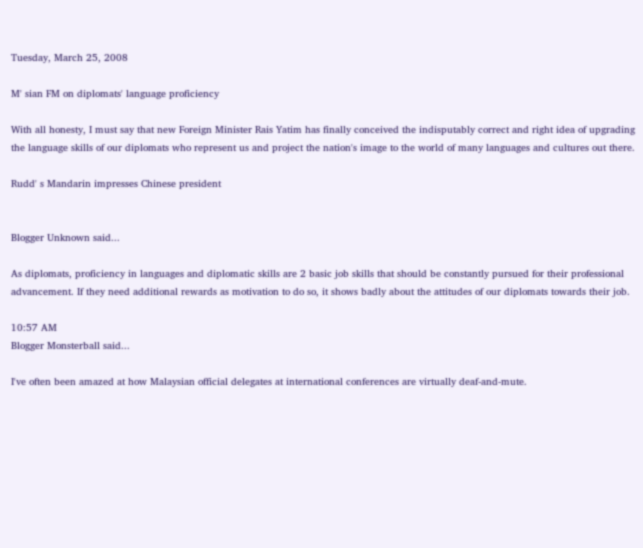Tuesday, March 25, 2008

M' sian FM on diplomats' language proficiency

With all honesty, I must say that new Foreign Minister Rais Yatim has finally conceived the indisputably correct and right idea of upgrading the language skills of our diplomats who represent us and project the nation's image to the world of many languages and cultures out there.

Rudd' s Mandarin impresses Chinese president


Blogger Unknown said...

As diplomats, proficiency in languages and diplomatic skills are 2 basic job skills that should be constantly pursued for their professional advancement. If they need additional rewards as motivation to do so, it shows badly about the attitudes of our diplomats towards their job.

10:57 AM
Blogger Monsterball said...

I've often been amazed at how Malaysian official delegates at international conferences are virtually deaf-and-mute.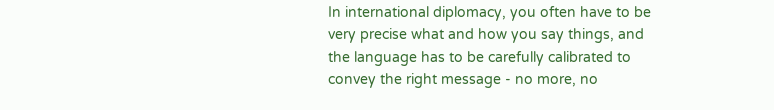In international diplomacy, you often have to be very precise what and how you say things, and the language has to be carefully calibrated to convey the right message - no more, no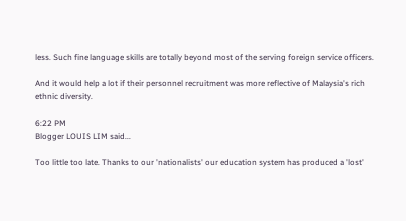less. Such fine language skills are totally beyond most of the serving foreign service officers.

And it would help a lot if their personnel recruitment was more reflective of Malaysia's rich ethnic diversity.

6:22 PM
Blogger LOUIS LIM said...

Too little too late. Thanks to our 'nationalists' our education system has produced a 'lost'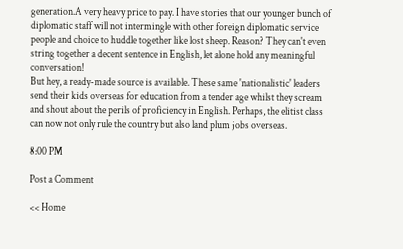generation.A very heavy price to pay. I have stories that our younger bunch of diplomatic staff will not intermingle with other foreign diplomatic service people and choice to huddle together like lost sheep. Reason? They can't even string together a decent sentence in English, let alone hold any meaningful conversation!
But hey, a ready-made source is available. These same 'nationalistic' leaders send their kids overseas for education from a tender age whilst they scream and shout about the perils of proficiency in English. Perhaps, the elitist class can now not only rule the country but also land plum jobs overseas.

8:00 PM

Post a Comment

<< Home